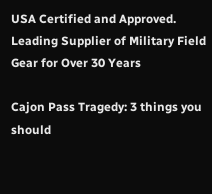USA Certified and Approved.
Leading Supplier of Military Field Gear for Over 30 Years

Cajon Pass Tragedy: 3 things you should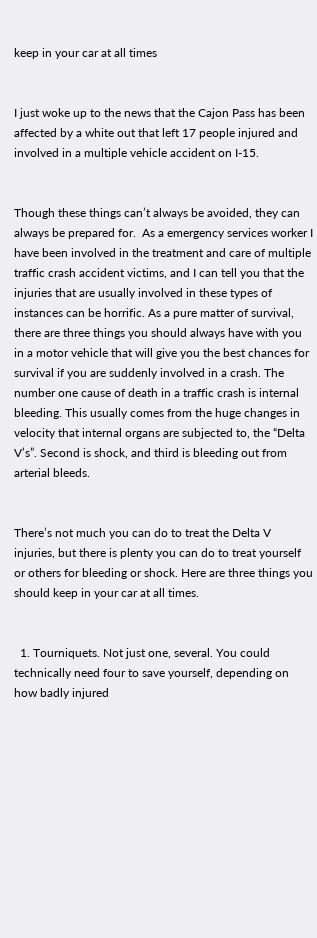keep in your car at all times


I just woke up to the news that the Cajon Pass has been affected by a white out that left 17 people injured and involved in a multiple vehicle accident on I-15.


Though these things can’t always be avoided, they can always be prepared for.  As a emergency services worker I have been involved in the treatment and care of multiple traffic crash accident victims, and I can tell you that the injuries that are usually involved in these types of instances can be horrific. As a pure matter of survival, there are three things you should always have with you in a motor vehicle that will give you the best chances for survival if you are suddenly involved in a crash. The number one cause of death in a traffic crash is internal bleeding. This usually comes from the huge changes in velocity that internal organs are subjected to, the “Delta V’s”. Second is shock, and third is bleeding out from arterial bleeds.


There’s not much you can do to treat the Delta V injuries, but there is plenty you can do to treat yourself or others for bleeding or shock. Here are three things you should keep in your car at all times.


  1. Tourniquets. Not just one, several. You could technically need four to save yourself, depending on how badly injured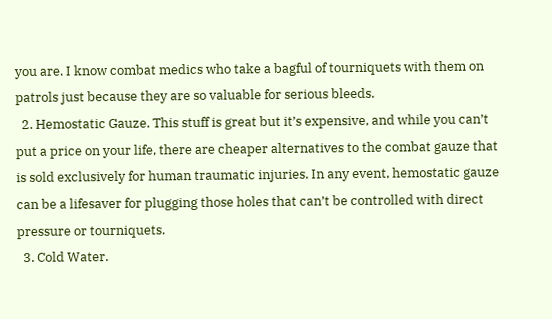you are. I know combat medics who take a bagful of tourniquets with them on patrols just because they are so valuable for serious bleeds.
  2. Hemostatic Gauze. This stuff is great but it’s expensive, and while you can’t put a price on your life, there are cheaper alternatives to the combat gauze that is sold exclusively for human traumatic injuries. In any event, hemostatic gauze can be a lifesaver for plugging those holes that can’t be controlled with direct pressure or tourniquets.
  3. Cold Water.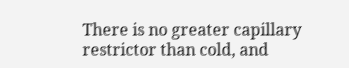There is no greater capillary restrictor than cold, and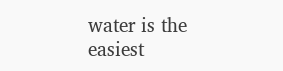water is the easiest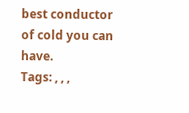best conductor of cold you can have.
Tags: , , ,